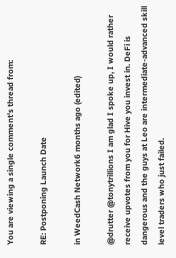You are viewing a single comment's thread from:

RE: Postponing Launch Date

in WeedCash Network6 months ago (edited)

@drutter @tonytrillions I am glad I spoke up, I would rather receive upvotes from you for Hive you invest in. DeFi is dangerous and the guys at Leo are intermediate-advanced skill level traders who just failed.